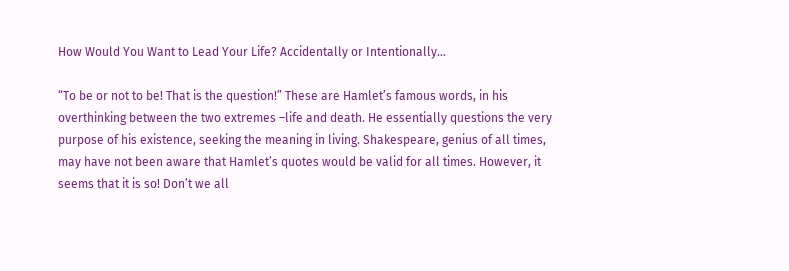How Would You Want to Lead Your Life? Accidentally or Intentionally…

“To be or not to be! That is the question!” These are Hamlet’s famous words, in his overthinking between the two extremes –life and death. He essentially questions the very purpose of his existence, seeking the meaning in living. Shakespeare, genius of all times, may have not been aware that Hamlet’s quotes would be valid for all times. However, it seems that it is so! Don’t we all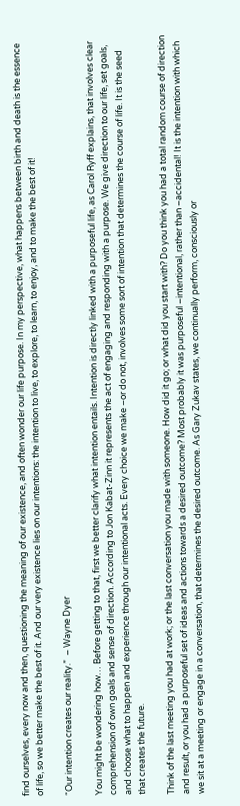find ourselves, every now and then, questioning the meaning of our existence, and often wonder our life purpose. In my perspective, what happens between birth and death is the essence of life, so we better make the best of it. And our very existence lies on our intentions: the intention to live, to explore, to learn, to enjoy, and to make the best of it!

“Our intention creates our reality.”  – Wayne Dyer

You might be wondering how… Before getting to that, first we better clarify what intention entails. Intention is directly linked with a purposeful life, as Carol Ryff explains, that involves clear comprehension of own goals and sense of direction. According to Jon Kabat-Zinn it represents the act of engaging and responding with a purpose. We give direction to our life, set goals, and choose what to happen and experience through our intentional acts. Every choice we make –or do not, involves some sort of intention that determines the course of life. It is the seed that creates the future.

Think of the last meeting you had at work; or the last conversation you made with someone. How did it go; or what did you start with? Do you think you had a total random course of direction and result, or you had a purposeful set of ideas and actions towards a desired outcome? Most probably it was purposeful –intentional, rather than –accidental! It is the intention with which we sit at a meeting or engage in a conversation, that determines the desired outcome. As Gary Zukav states, we continually perform, consciously or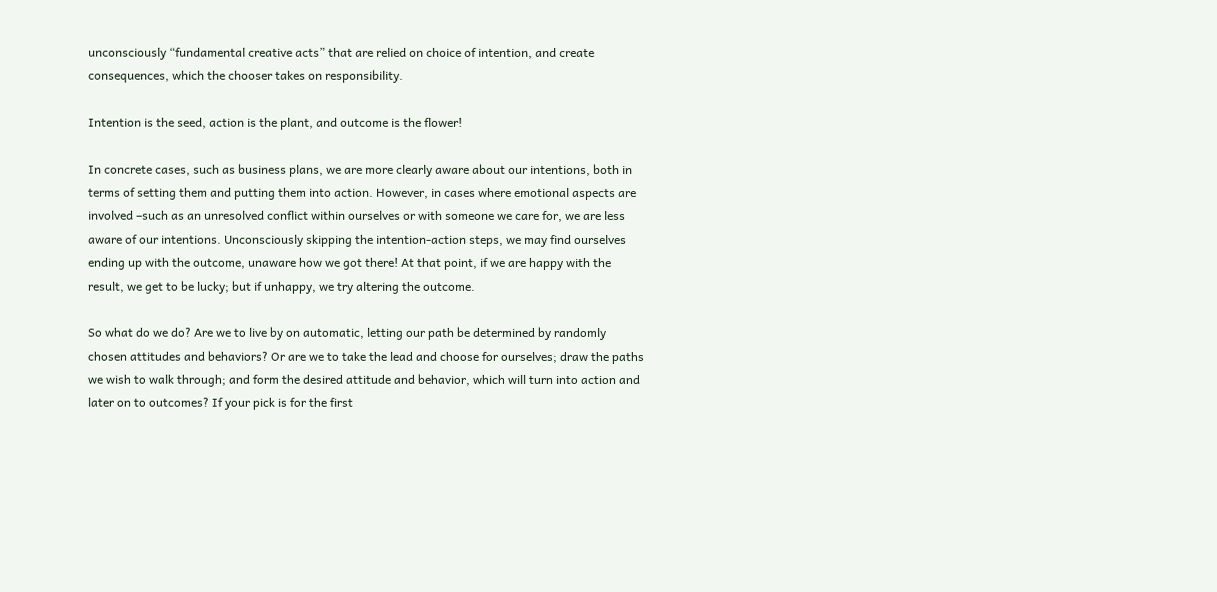unconsciously “fundamental creative acts” that are relied on choice of intention, and create consequences, which the chooser takes on responsibility.

Intention is the seed, action is the plant, and outcome is the flower!

In concrete cases, such as business plans, we are more clearly aware about our intentions, both in terms of setting them and putting them into action. However, in cases where emotional aspects are involved –such as an unresolved conflict within ourselves or with someone we care for, we are less aware of our intentions. Unconsciously skipping the intention-action steps, we may find ourselves ending up with the outcome, unaware how we got there! At that point, if we are happy with the result, we get to be lucky; but if unhappy, we try altering the outcome.

So what do we do? Are we to live by on automatic, letting our path be determined by randomly chosen attitudes and behaviors? Or are we to take the lead and choose for ourselves; draw the paths we wish to walk through; and form the desired attitude and behavior, which will turn into action and later on to outcomes? If your pick is for the first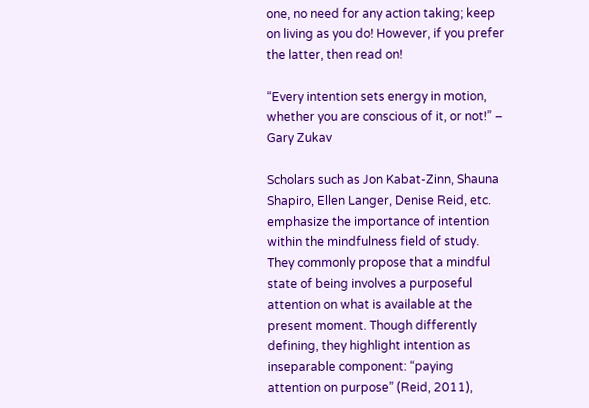one, no need for any action taking; keep on living as you do! However, if you prefer the latter, then read on!

“Every intention sets energy in motion, whether you are conscious of it, or not!” – Gary Zukav

Scholars such as Jon Kabat-Zinn, Shauna Shapiro, Ellen Langer, Denise Reid, etc. emphasize the importance of intention within the mindfulness field of study. They commonly propose that a mindful state of being involves a purposeful attention on what is available at the present moment. Though differently defining, they highlight intention as inseparable component: “paying attention on purpose” (Reid, 2011),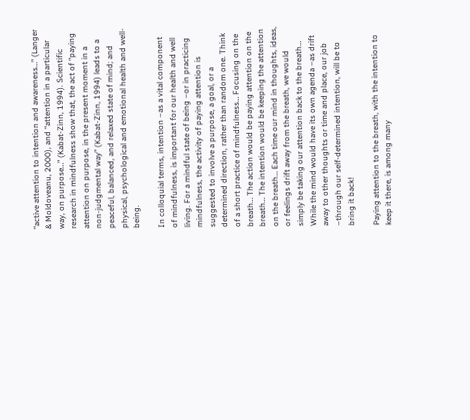“active attention to intention and awareness…” (Langer & Moldoveanu, 2000), and “attention in a particular way, on purpose…” (Kabat-Zinn, 1994). Scientific research in mindfulness show that, the act of “paying attention on purpose, in the present moment in a non-judgmental way” (Kabat-Zinn, 1994) leads to a peaceful, balanced, and relaxed state of mind; and physical, psychological and emotional health and well-being.

In colloquial terms, intention –as a vital component of mindfulness, is important for our health and well living. For a mindful state of being –or in practicing mindfulness, the activity of paying attention is suggested to involve a purpose, a goal, or a determined direction, rather than random one. Think of a short practice of mindfulness… Focusing on the breath… The action would be paying attention on the breath… The intention would be keeping the attention on the breath… Each time our mind in thoughts, ideas, or feelings drift away from the breath, we would simply be taking our attention back to the breath… While the mind would have its own agenda –as drift away to other thoughts or time and place, our job –through our self-determined intention, will be to bring it back!

Paying attention to the breath, with the intention to keep it there, is among many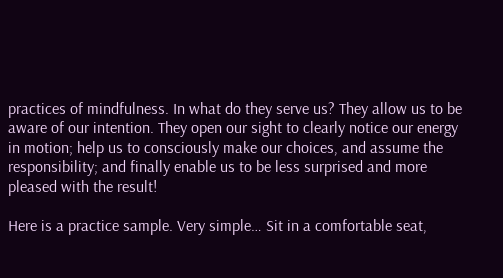practices of mindfulness. In what do they serve us? They allow us to be aware of our intention. They open our sight to clearly notice our energy in motion; help us to consciously make our choices, and assume the responsibility; and finally enable us to be less surprised and more pleased with the result!

Here is a practice sample. Very simple… Sit in a comfortable seat,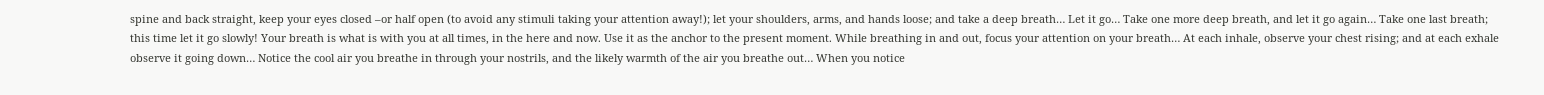spine and back straight, keep your eyes closed –or half open (to avoid any stimuli taking your attention away!); let your shoulders, arms, and hands loose; and take a deep breath… Let it go… Take one more deep breath, and let it go again… Take one last breath; this time let it go slowly! Your breath is what is with you at all times, in the here and now. Use it as the anchor to the present moment. While breathing in and out, focus your attention on your breath… At each inhale, observe your chest rising; and at each exhale observe it going down… Notice the cool air you breathe in through your nostrils, and the likely warmth of the air you breathe out… When you notice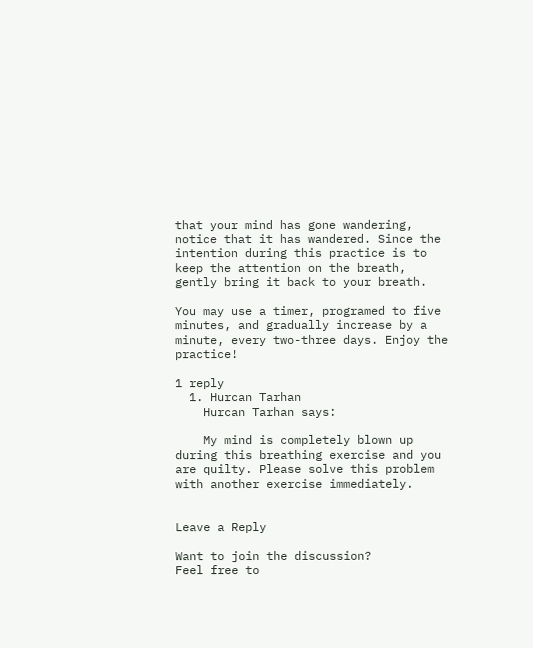that your mind has gone wandering, notice that it has wandered. Since the intention during this practice is to keep the attention on the breath, gently bring it back to your breath.

You may use a timer, programed to five minutes, and gradually increase by a minute, every two-three days. Enjoy the practice!

1 reply
  1. Hurcan Tarhan
    Hurcan Tarhan says:

    My mind is completely blown up during this breathing exercise and you are quilty. Please solve this problem with another exercise immediately.


Leave a Reply

Want to join the discussion?
Feel free to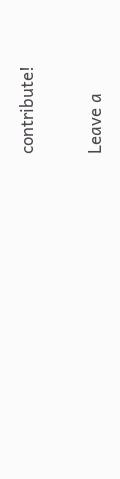contribute!

Leave a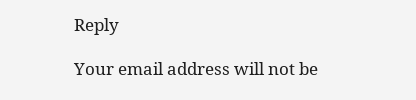Reply

Your email address will not be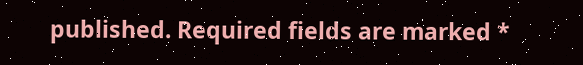published. Required fields are marked *